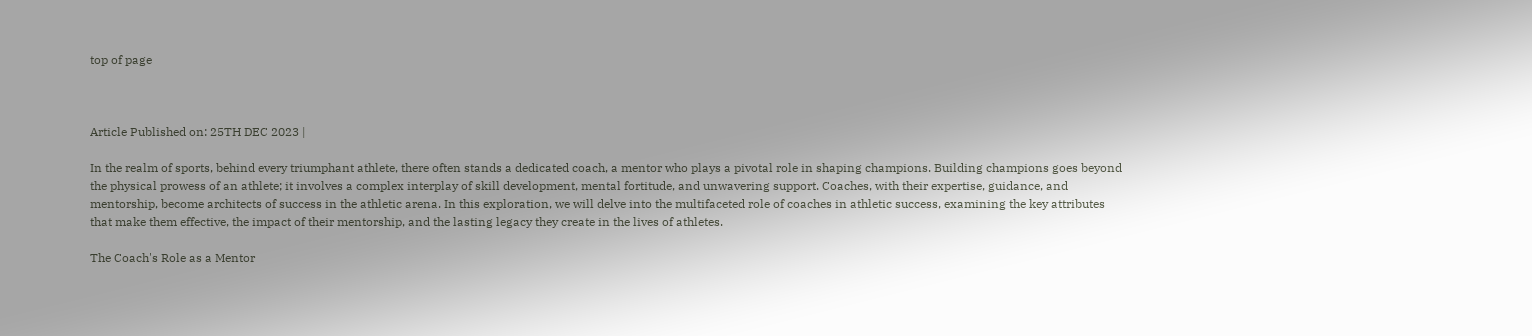top of page



Article Published on: 25TH DEC 2023 |

In the realm of sports, behind every triumphant athlete, there often stands a dedicated coach, a mentor who plays a pivotal role in shaping champions. Building champions goes beyond the physical prowess of an athlete; it involves a complex interplay of skill development, mental fortitude, and unwavering support. Coaches, with their expertise, guidance, and mentorship, become architects of success in the athletic arena. In this exploration, we will delve into the multifaceted role of coaches in athletic success, examining the key attributes that make them effective, the impact of their mentorship, and the lasting legacy they create in the lives of athletes.

The Coach's Role as a Mentor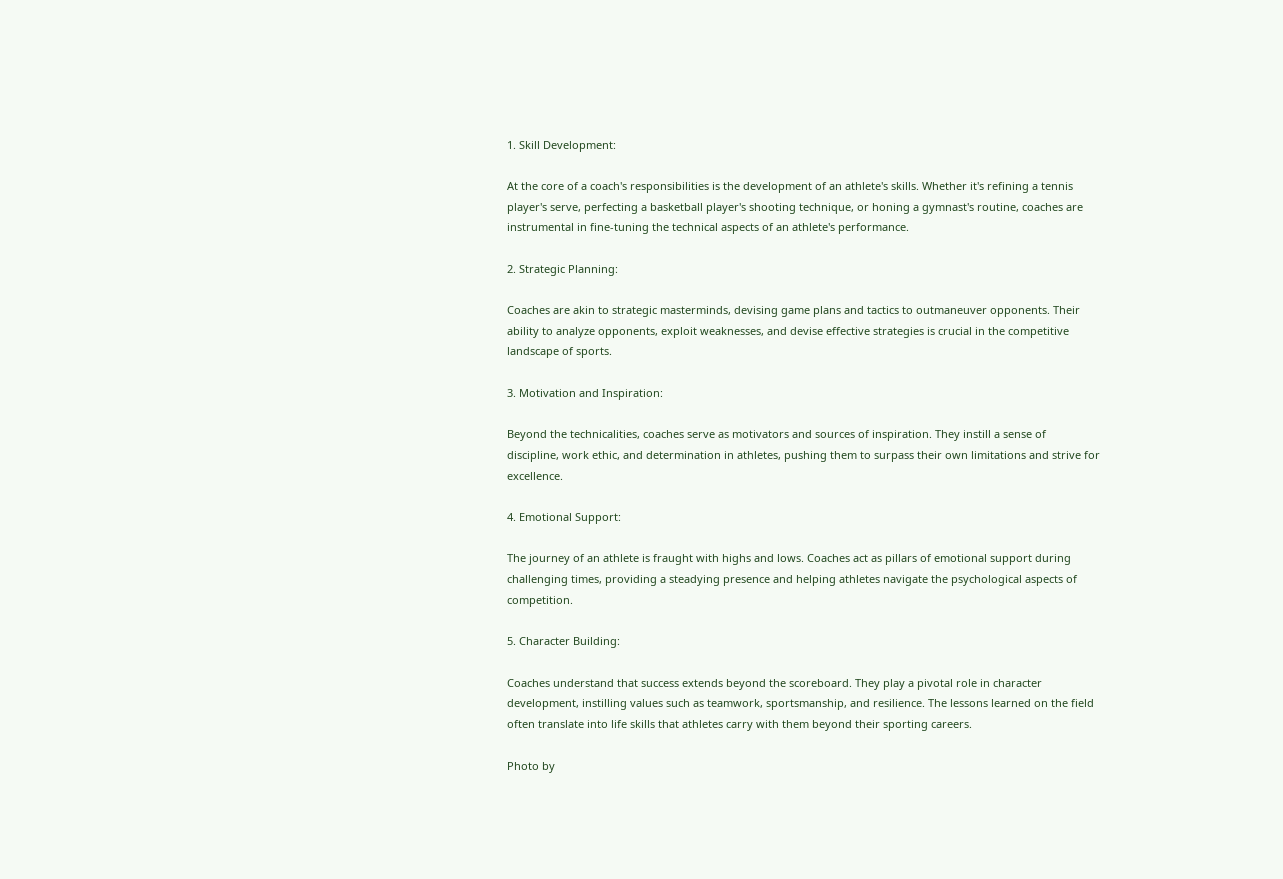1. Skill Development:

At the core of a coach's responsibilities is the development of an athlete's skills. Whether it's refining a tennis player's serve, perfecting a basketball player's shooting technique, or honing a gymnast's routine, coaches are instrumental in fine-tuning the technical aspects of an athlete's performance.

2. Strategic Planning:

Coaches are akin to strategic masterminds, devising game plans and tactics to outmaneuver opponents. Their ability to analyze opponents, exploit weaknesses, and devise effective strategies is crucial in the competitive landscape of sports.

3. Motivation and Inspiration:

Beyond the technicalities, coaches serve as motivators and sources of inspiration. They instill a sense of discipline, work ethic, and determination in athletes, pushing them to surpass their own limitations and strive for excellence.

4. Emotional Support:

The journey of an athlete is fraught with highs and lows. Coaches act as pillars of emotional support during challenging times, providing a steadying presence and helping athletes navigate the psychological aspects of competition.

5. Character Building:

Coaches understand that success extends beyond the scoreboard. They play a pivotal role in character development, instilling values such as teamwork, sportsmanship, and resilience. The lessons learned on the field often translate into life skills that athletes carry with them beyond their sporting careers.

Photo by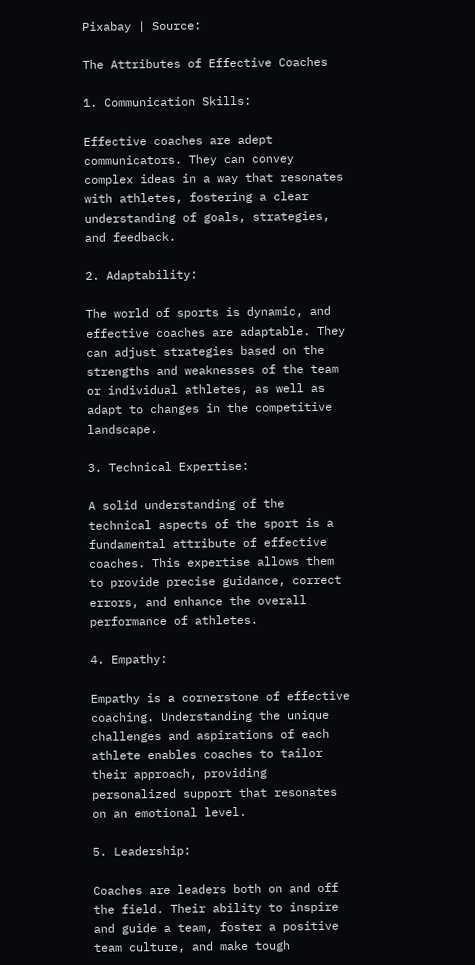Pixabay | Source:

The Attributes of Effective Coaches

1. Communication Skills:

Effective coaches are adept communicators. They can convey complex ideas in a way that resonates with athletes, fostering a clear understanding of goals, strategies, and feedback.

2. Adaptability:

The world of sports is dynamic, and effective coaches are adaptable. They can adjust strategies based on the strengths and weaknesses of the team or individual athletes, as well as adapt to changes in the competitive landscape.

3. Technical Expertise:

A solid understanding of the technical aspects of the sport is a fundamental attribute of effective coaches. This expertise allows them to provide precise guidance, correct errors, and enhance the overall performance of athletes.

4. Empathy:

Empathy is a cornerstone of effective coaching. Understanding the unique challenges and aspirations of each athlete enables coaches to tailor their approach, providing personalized support that resonates on an emotional level.

5. Leadership:

Coaches are leaders both on and off the field. Their ability to inspire and guide a team, foster a positive team culture, and make tough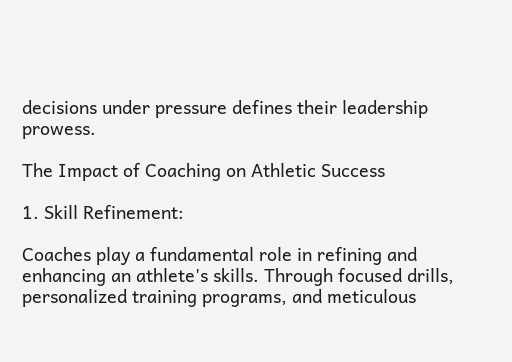decisions under pressure defines their leadership prowess.

The Impact of Coaching on Athletic Success

1. Skill Refinement:

Coaches play a fundamental role in refining and enhancing an athlete's skills. Through focused drills, personalized training programs, and meticulous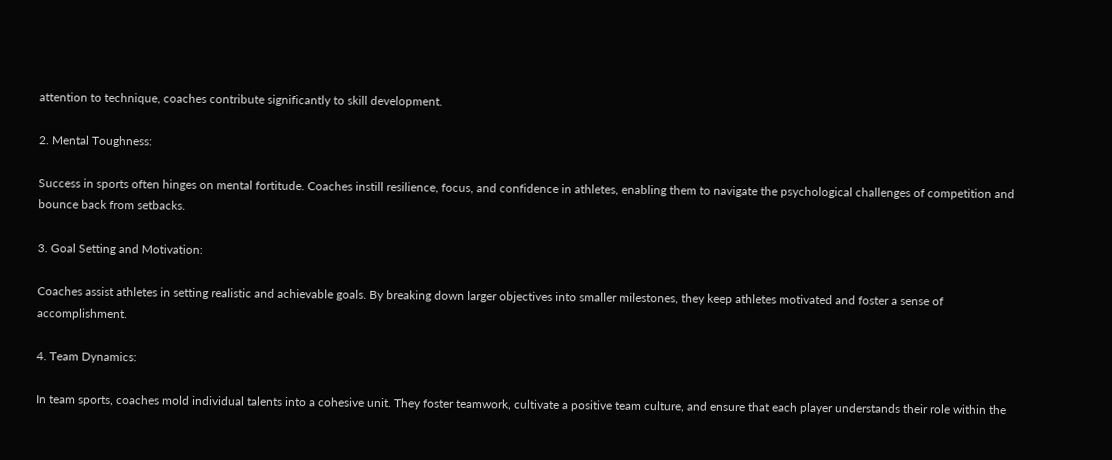attention to technique, coaches contribute significantly to skill development.

2. Mental Toughness:

Success in sports often hinges on mental fortitude. Coaches instill resilience, focus, and confidence in athletes, enabling them to navigate the psychological challenges of competition and bounce back from setbacks.

3. Goal Setting and Motivation:

Coaches assist athletes in setting realistic and achievable goals. By breaking down larger objectives into smaller milestones, they keep athletes motivated and foster a sense of accomplishment.

4. Team Dynamics:

In team sports, coaches mold individual talents into a cohesive unit. They foster teamwork, cultivate a positive team culture, and ensure that each player understands their role within the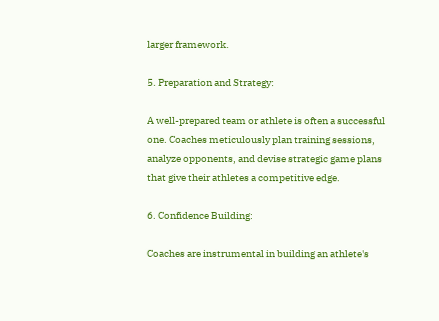larger framework.

5. Preparation and Strategy:

A well-prepared team or athlete is often a successful one. Coaches meticulously plan training sessions, analyze opponents, and devise strategic game plans that give their athletes a competitive edge.

6. Confidence Building:

Coaches are instrumental in building an athlete's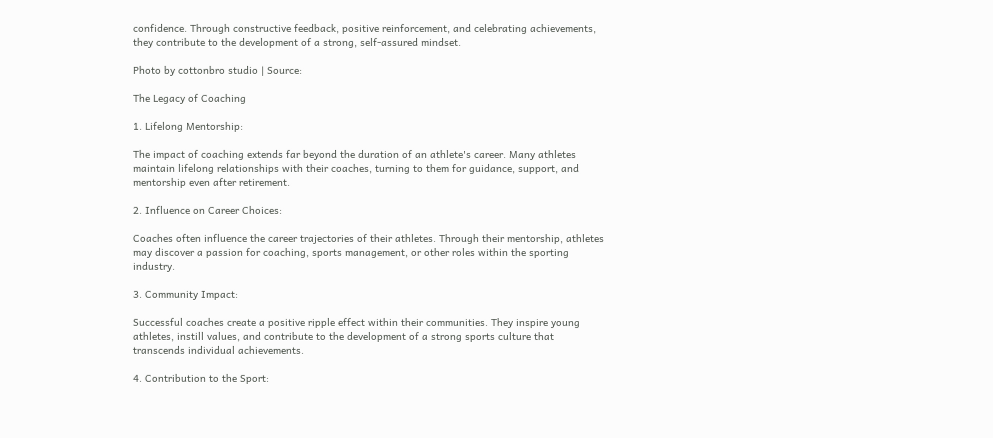confidence. Through constructive feedback, positive reinforcement, and celebrating achievements, they contribute to the development of a strong, self-assured mindset.

Photo by cottonbro studio | Source:

The Legacy of Coaching

1. Lifelong Mentorship:

The impact of coaching extends far beyond the duration of an athlete's career. Many athletes maintain lifelong relationships with their coaches, turning to them for guidance, support, and mentorship even after retirement.

2. Influence on Career Choices:

Coaches often influence the career trajectories of their athletes. Through their mentorship, athletes may discover a passion for coaching, sports management, or other roles within the sporting industry.

3. Community Impact:

Successful coaches create a positive ripple effect within their communities. They inspire young athletes, instill values, and contribute to the development of a strong sports culture that transcends individual achievements.

4. Contribution to the Sport: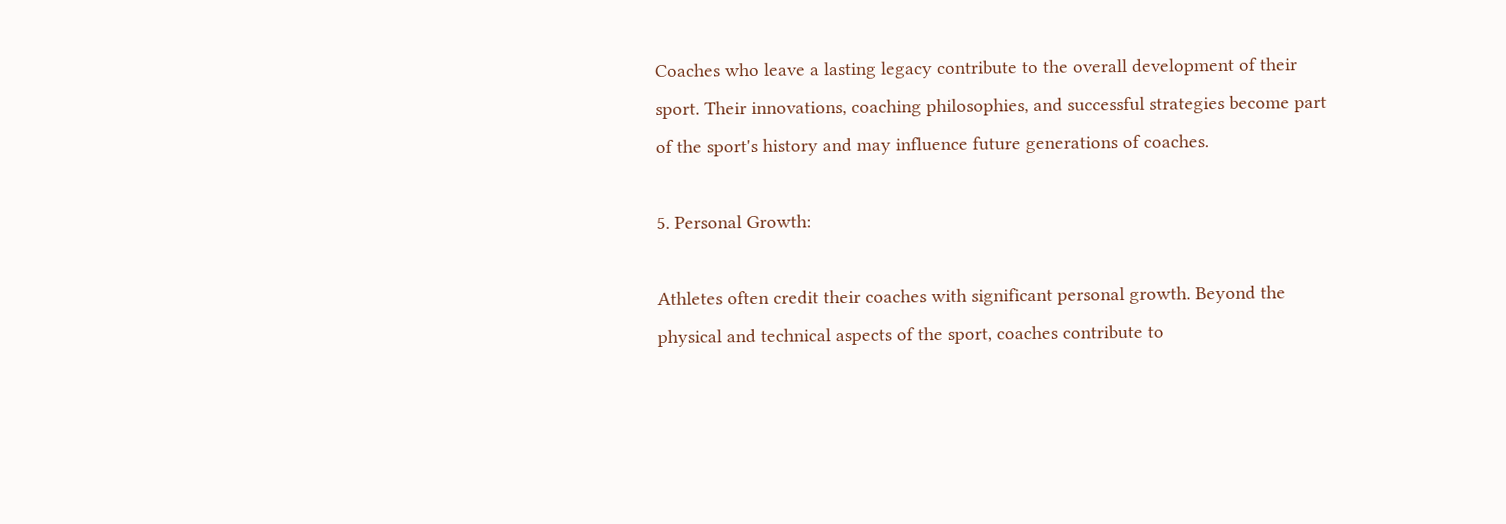Coaches who leave a lasting legacy contribute to the overall development of their sport. Their innovations, coaching philosophies, and successful strategies become part of the sport's history and may influence future generations of coaches.

5. Personal Growth:

Athletes often credit their coaches with significant personal growth. Beyond the physical and technical aspects of the sport, coaches contribute to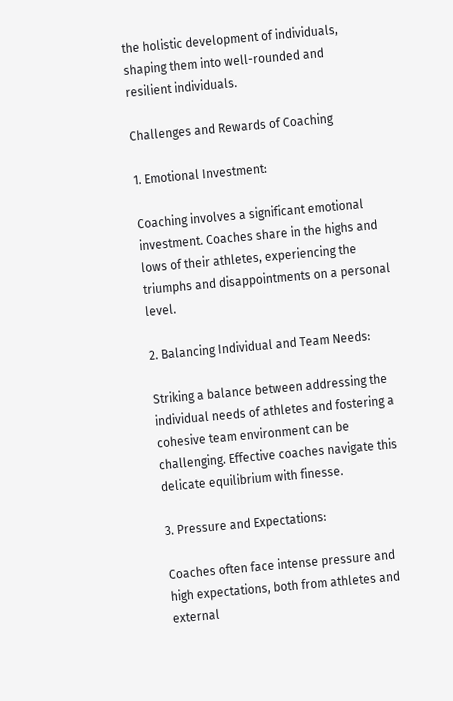the holistic development of individuals, shaping them into well-rounded and resilient individuals.

Challenges and Rewards of Coaching

1. Emotional Investment:

Coaching involves a significant emotional investment. Coaches share in the highs and lows of their athletes, experiencing the triumphs and disappointments on a personal level.

2. Balancing Individual and Team Needs:

Striking a balance between addressing the individual needs of athletes and fostering a cohesive team environment can be challenging. Effective coaches navigate this delicate equilibrium with finesse.

3. Pressure and Expectations:

Coaches often face intense pressure and high expectations, both from athletes and external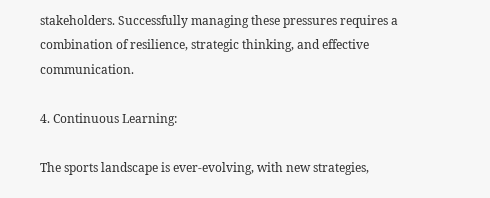stakeholders. Successfully managing these pressures requires a combination of resilience, strategic thinking, and effective communication.

4. Continuous Learning:

The sports landscape is ever-evolving, with new strategies,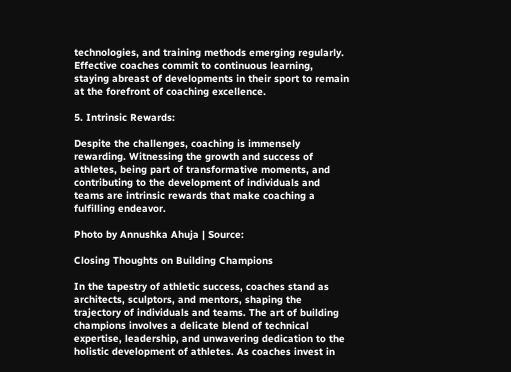technologies, and training methods emerging regularly. Effective coaches commit to continuous learning, staying abreast of developments in their sport to remain at the forefront of coaching excellence.

5. Intrinsic Rewards:

Despite the challenges, coaching is immensely rewarding. Witnessing the growth and success of athletes, being part of transformative moments, and contributing to the development of individuals and teams are intrinsic rewards that make coaching a fulfilling endeavor.

Photo by Annushka Ahuja | Source:

Closing Thoughts on Building Champions

In the tapestry of athletic success, coaches stand as architects, sculptors, and mentors, shaping the trajectory of individuals and teams. The art of building champions involves a delicate blend of technical expertise, leadership, and unwavering dedication to the holistic development of athletes. As coaches invest in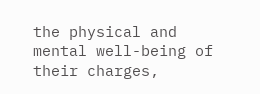the physical and mental well-being of their charges,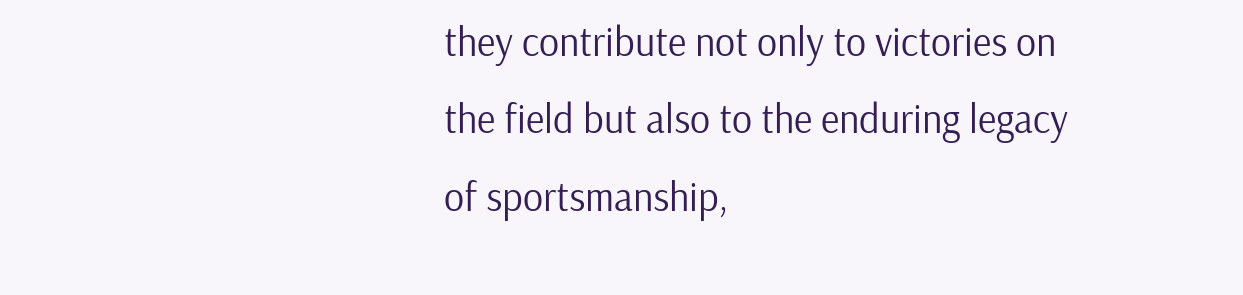they contribute not only to victories on the field but also to the enduring legacy of sportsmanship,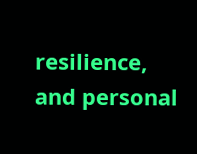resilience, and personal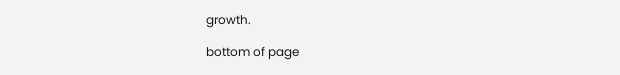growth.

bottom of page